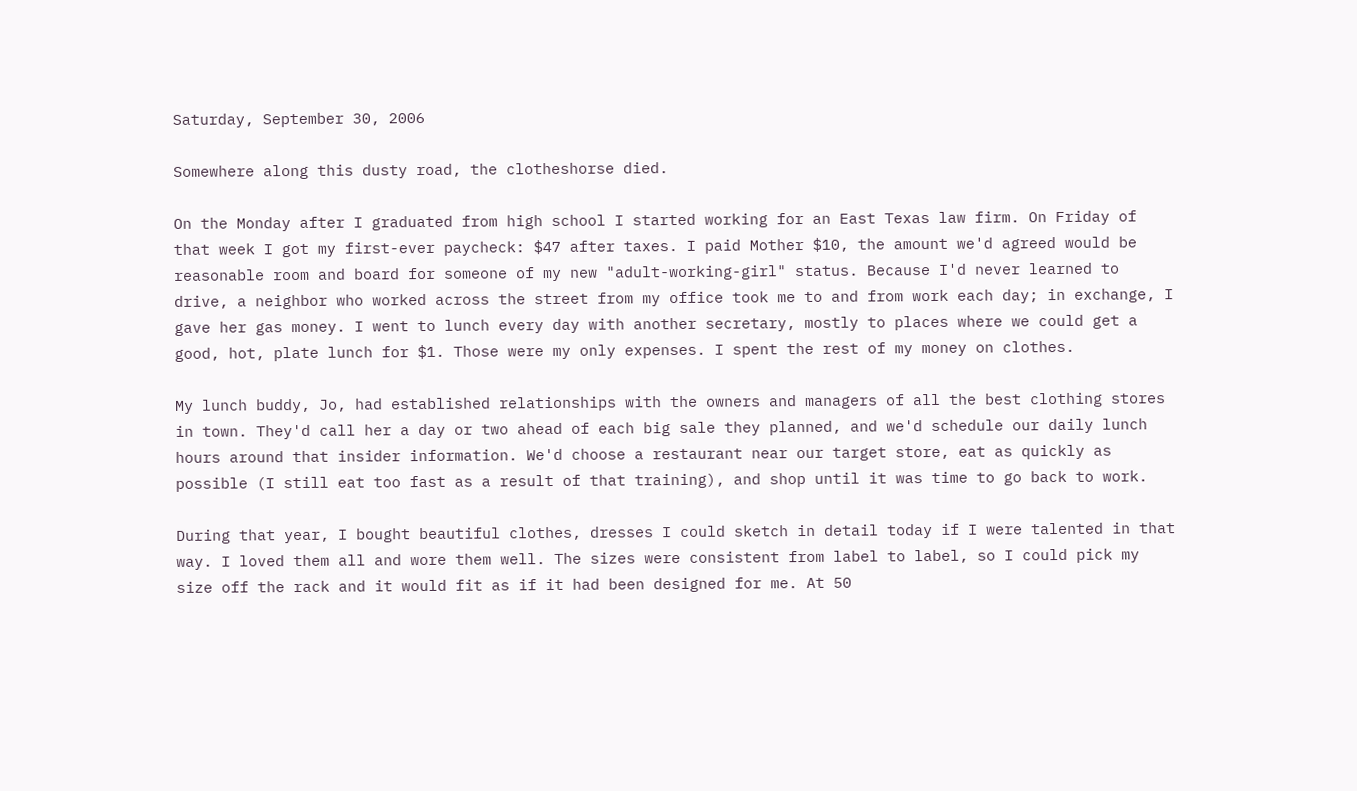Saturday, September 30, 2006

Somewhere along this dusty road, the clotheshorse died.

On the Monday after I graduated from high school I started working for an East Texas law firm. On Friday of that week I got my first-ever paycheck: $47 after taxes. I paid Mother $10, the amount we'd agreed would be reasonable room and board for someone of my new "adult-working-girl" status. Because I'd never learned to drive, a neighbor who worked across the street from my office took me to and from work each day; in exchange, I gave her gas money. I went to lunch every day with another secretary, mostly to places where we could get a good, hot, plate lunch for $1. Those were my only expenses. I spent the rest of my money on clothes.

My lunch buddy, Jo, had established relationships with the owners and managers of all the best clothing stores in town. They'd call her a day or two ahead of each big sale they planned, and we'd schedule our daily lunch hours around that insider information. We'd choose a restaurant near our target store, eat as quickly as possible (I still eat too fast as a result of that training), and shop until it was time to go back to work.

During that year, I bought beautiful clothes, dresses I could sketch in detail today if I were talented in that way. I loved them all and wore them well. The sizes were consistent from label to label, so I could pick my size off the rack and it would fit as if it had been designed for me. At 50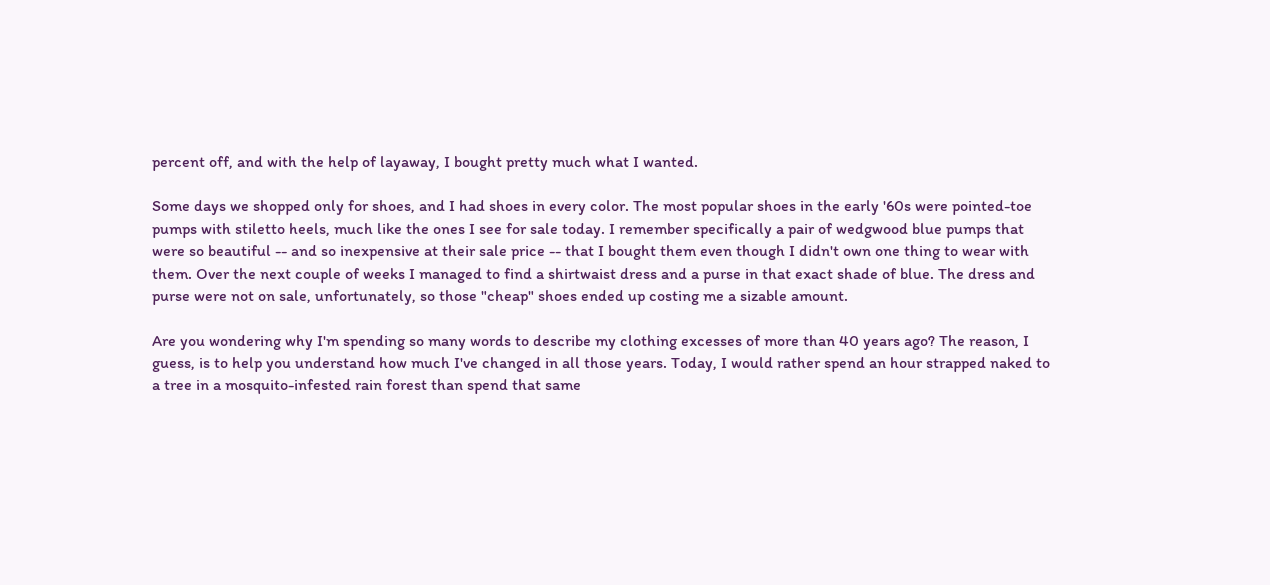percent off, and with the help of layaway, I bought pretty much what I wanted.

Some days we shopped only for shoes, and I had shoes in every color. The most popular shoes in the early '60s were pointed-toe pumps with stiletto heels, much like the ones I see for sale today. I remember specifically a pair of wedgwood blue pumps that were so beautiful -- and so inexpensive at their sale price -- that I bought them even though I didn't own one thing to wear with them. Over the next couple of weeks I managed to find a shirtwaist dress and a purse in that exact shade of blue. The dress and purse were not on sale, unfortunately, so those "cheap" shoes ended up costing me a sizable amount.

Are you wondering why I'm spending so many words to describe my clothing excesses of more than 40 years ago? The reason, I guess, is to help you understand how much I've changed in all those years. Today, I would rather spend an hour strapped naked to a tree in a mosquito-infested rain forest than spend that same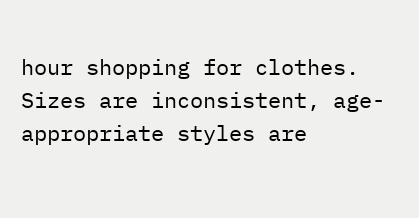hour shopping for clothes. Sizes are inconsistent, age-appropriate styles are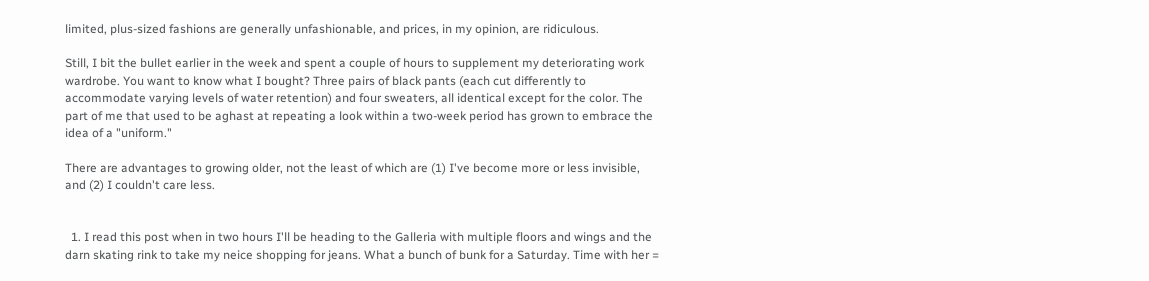limited, plus-sized fashions are generally unfashionable, and prices, in my opinion, are ridiculous.

Still, I bit the bullet earlier in the week and spent a couple of hours to supplement my deteriorating work wardrobe. You want to know what I bought? Three pairs of black pants (each cut differently to accommodate varying levels of water retention) and four sweaters, all identical except for the color. The part of me that used to be aghast at repeating a look within a two-week period has grown to embrace the idea of a "uniform."

There are advantages to growing older, not the least of which are (1) I've become more or less invisible, and (2) I couldn't care less.


  1. I read this post when in two hours I'll be heading to the Galleria with multiple floors and wings and the darn skating rink to take my neice shopping for jeans. What a bunch of bunk for a Saturday. Time with her =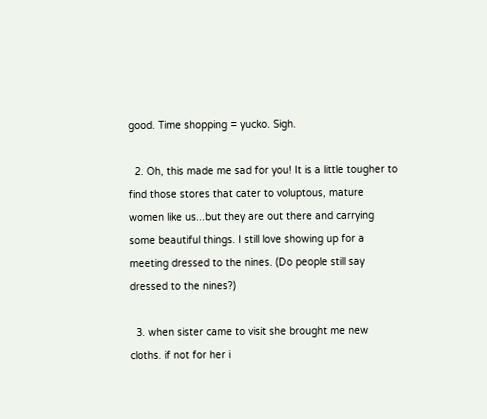good. Time shopping = yucko. Sigh.

  2. Oh, this made me sad for you! It is a little tougher to find those stores that cater to voluptous, mature women like us...but they are out there and carrying some beautiful things. I still love showing up for a meeting dressed to the nines. (Do people still say dressed to the nines?)

  3. when sister came to visit she brought me new cloths. if not for her i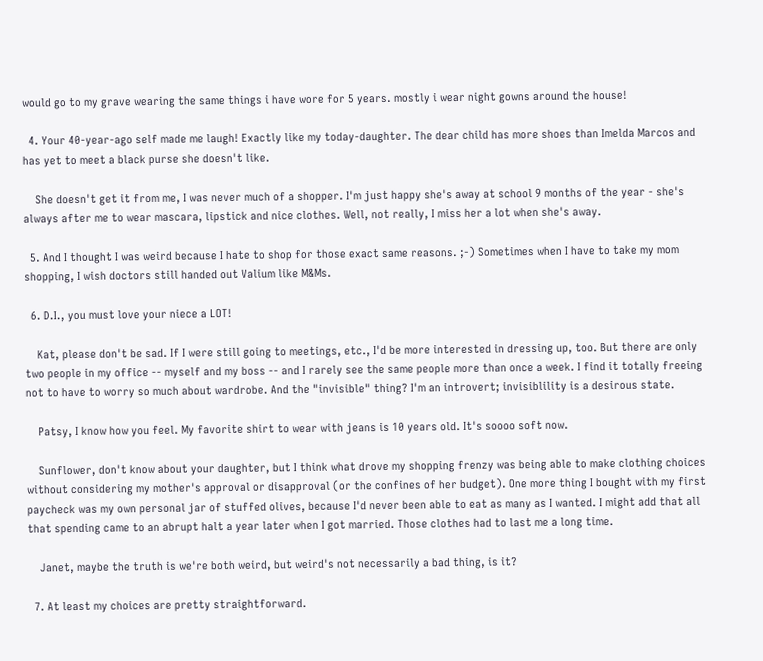would go to my grave wearing the same things i have wore for 5 years. mostly i wear night gowns around the house!

  4. Your 40-year-ago self made me laugh! Exactly like my today-daughter. The dear child has more shoes than Imelda Marcos and has yet to meet a black purse she doesn't like.

    She doesn't get it from me, I was never much of a shopper. I'm just happy she's away at school 9 months of the year - she's always after me to wear mascara, lipstick and nice clothes. Well, not really, I miss her a lot when she's away.

  5. And I thought I was weird because I hate to shop for those exact same reasons. ;-) Sometimes when I have to take my mom shopping, I wish doctors still handed out Valium like M&Ms.

  6. D.I., you must love your niece a LOT!

    Kat, please don't be sad. If I were still going to meetings, etc., I'd be more interested in dressing up, too. But there are only two people in my office -- myself and my boss -- and I rarely see the same people more than once a week. I find it totally freeing not to have to worry so much about wardrobe. And the "invisible" thing? I'm an introvert; invisiblility is a desirous state.

    Patsy, I know how you feel. My favorite shirt to wear with jeans is 10 years old. It's soooo soft now.

    Sunflower, don't know about your daughter, but I think what drove my shopping frenzy was being able to make clothing choices without considering my mother's approval or disapproval (or the confines of her budget). One more thing I bought with my first paycheck was my own personal jar of stuffed olives, because I'd never been able to eat as many as I wanted. I might add that all that spending came to an abrupt halt a year later when I got married. Those clothes had to last me a long time.

    Janet, maybe the truth is we're both weird, but weird's not necessarily a bad thing, is it?

  7. At least my choices are pretty straightforward.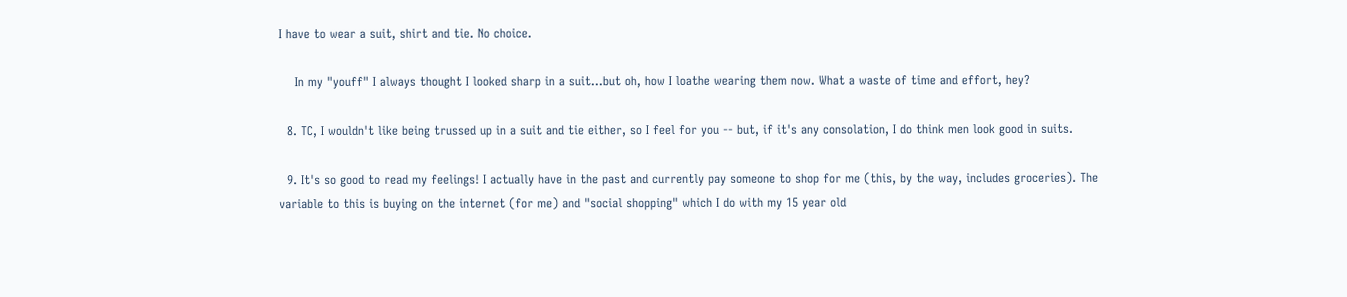I have to wear a suit, shirt and tie. No choice.

    In my "youff" I always thought I looked sharp in a suit...but oh, how I loathe wearing them now. What a waste of time and effort, hey?

  8. TC, I wouldn't like being trussed up in a suit and tie either, so I feel for you -- but, if it's any consolation, I do think men look good in suits.

  9. It's so good to read my feelings! I actually have in the past and currently pay someone to shop for me (this, by the way, includes groceries). The variable to this is buying on the internet (for me) and "social shopping" which I do with my 15 year old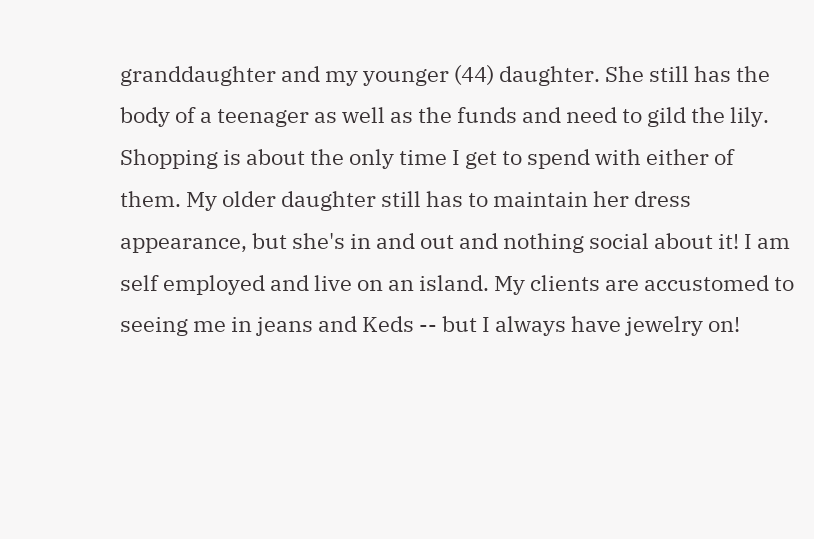granddaughter and my younger (44) daughter. She still has the body of a teenager as well as the funds and need to gild the lily. Shopping is about the only time I get to spend with either of them. My older daughter still has to maintain her dress appearance, but she's in and out and nothing social about it! I am self employed and live on an island. My clients are accustomed to seeing me in jeans and Keds -- but I always have jewelry on!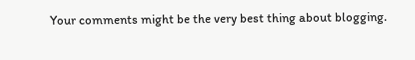Your comments might be the very best thing about blogging.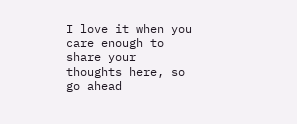I love it when you care enough to share your thoughts here, so go ahead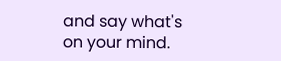and say what's on your mind.